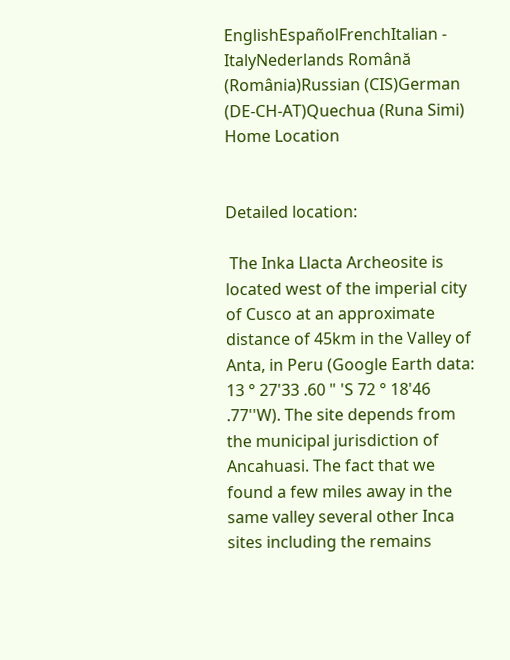EnglishEspañolFrenchItalian - ItalyNederlands Română (România)Russian (CIS)German (DE-CH-AT)Quechua (Runa Simi)
Home Location


Detailed location:

 The Inka Llacta Archeosite is located west of the imperial city of Cusco at an approximate distance of 45km in the Valley of Anta, in Peru (Google Earth data: 13 ° 27'33 .60 " 'S 72 ° 18'46 .77''W). The site depends from the municipal jurisdiction of Ancahuasi. The fact that we found a few miles away in the same valley several other Inca sites including the remains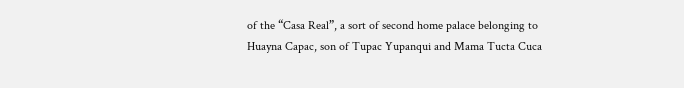of the “Casa Real”, a sort of second home palace belonging to Huayna Capac, son of Tupac Yupanqui and Mama Tucta Cuca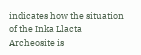indicates how the situation of the Inka Llacta Archeosite is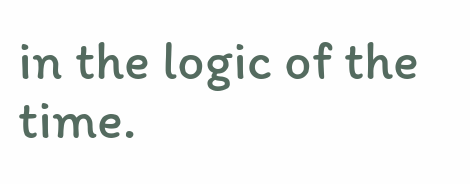in the logic of the time.